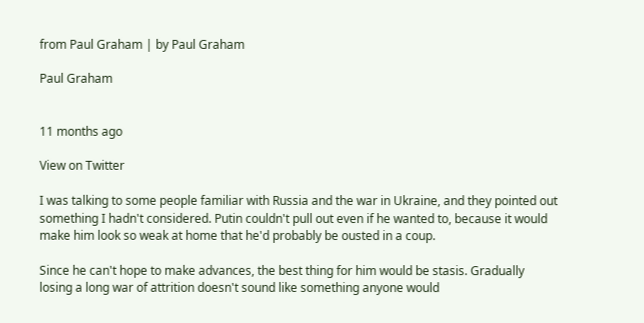from Paul Graham | by Paul Graham

Paul Graham


11 months ago

View on Twitter

I was talking to some people familiar with Russia and the war in Ukraine, and they pointed out something I hadn't considered. Putin couldn't pull out even if he wanted to, because it would make him look so weak at home that he'd probably be ousted in a coup.

Since he can't hope to make advances, the best thing for him would be stasis. Gradually losing a long war of attrition doesn't sound like something anyone would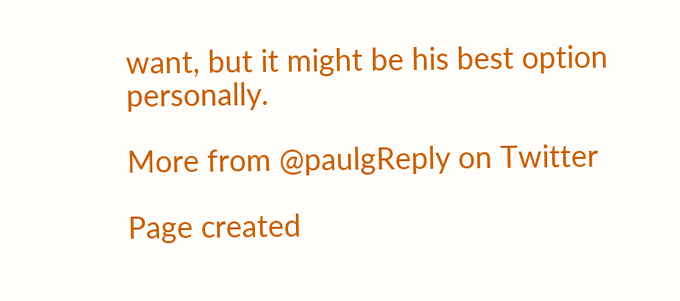want, but it might be his best option personally.

More from @paulgReply on Twitter

Page created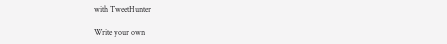with TweetHunter

Write your own